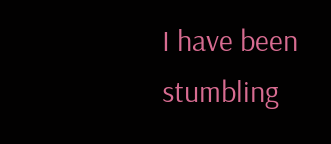I have been stumbling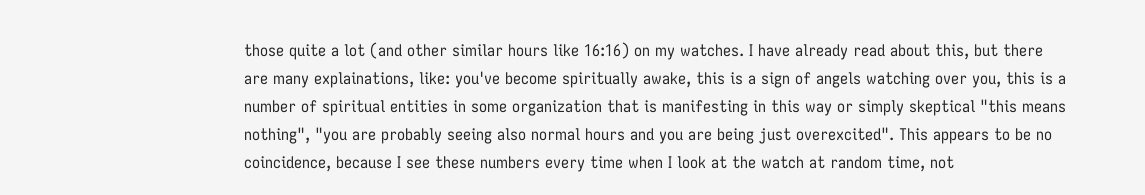those quite a lot (and other similar hours like 16:16) on my watches. I have already read about this, but there are many explainations, like: you've become spiritually awake, this is a sign of angels watching over you, this is a number of spiritual entities in some organization that is manifesting in this way or simply skeptical "this means nothing", "you are probably seeing also normal hours and you are being just overexcited". This appears to be no coincidence, because I see these numbers every time when I look at the watch at random time, not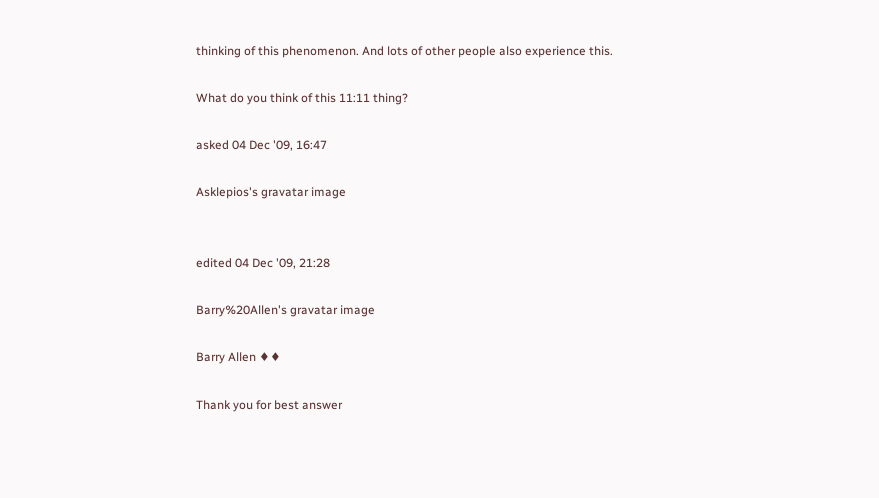thinking of this phenomenon. And lots of other people also experience this.

What do you think of this 11:11 thing?

asked 04 Dec '09, 16:47

Asklepios's gravatar image


edited 04 Dec '09, 21:28

Barry%20Allen's gravatar image

Barry Allen ♦♦

Thank you for best answer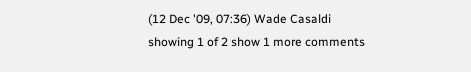(12 Dec '09, 07:36) Wade Casaldi
showing 1 of 2 show 1 more comments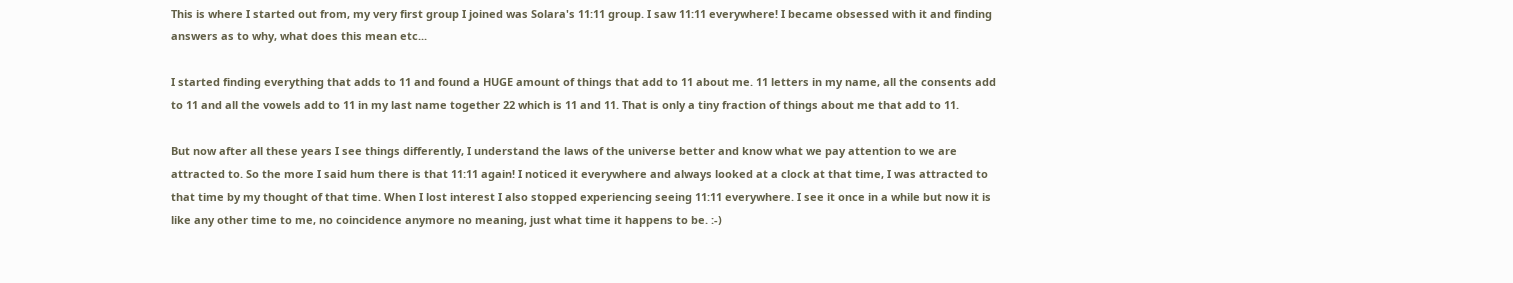This is where I started out from, my very first group I joined was Solara's 11:11 group. I saw 11:11 everywhere! I became obsessed with it and finding answers as to why, what does this mean etc...

I started finding everything that adds to 11 and found a HUGE amount of things that add to 11 about me. 11 letters in my name, all the consents add to 11 and all the vowels add to 11 in my last name together 22 which is 11 and 11. That is only a tiny fraction of things about me that add to 11.

But now after all these years I see things differently, I understand the laws of the universe better and know what we pay attention to we are attracted to. So the more I said hum there is that 11:11 again! I noticed it everywhere and always looked at a clock at that time, I was attracted to that time by my thought of that time. When I lost interest I also stopped experiencing seeing 11:11 everywhere. I see it once in a while but now it is like any other time to me, no coincidence anymore no meaning, just what time it happens to be. :-)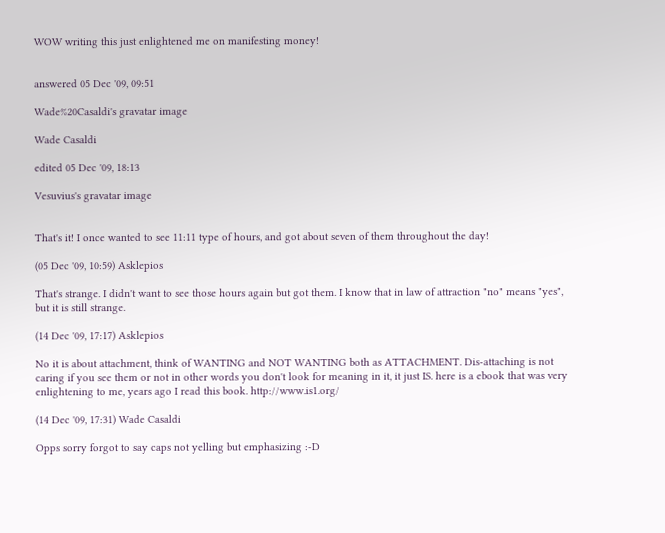WOW writing this just enlightened me on manifesting money!


answered 05 Dec '09, 09:51

Wade%20Casaldi's gravatar image

Wade Casaldi

edited 05 Dec '09, 18:13

Vesuvius's gravatar image


That's it! I once wanted to see 11:11 type of hours, and got about seven of them throughout the day!

(05 Dec '09, 10:59) Asklepios

That's strange. I didn't want to see those hours again but got them. I know that in law of attraction "no" means "yes", but it is still strange.

(14 Dec '09, 17:17) Asklepios

No it is about attachment, think of WANTING and NOT WANTING both as ATTACHMENT. Dis-attaching is not caring if you see them or not in other words you don't look for meaning in it, it just IS. here is a ebook that was very enlightening to me, years ago I read this book. http://www.is1.org/

(14 Dec '09, 17:31) Wade Casaldi

Opps sorry forgot to say caps not yelling but emphasizing :-D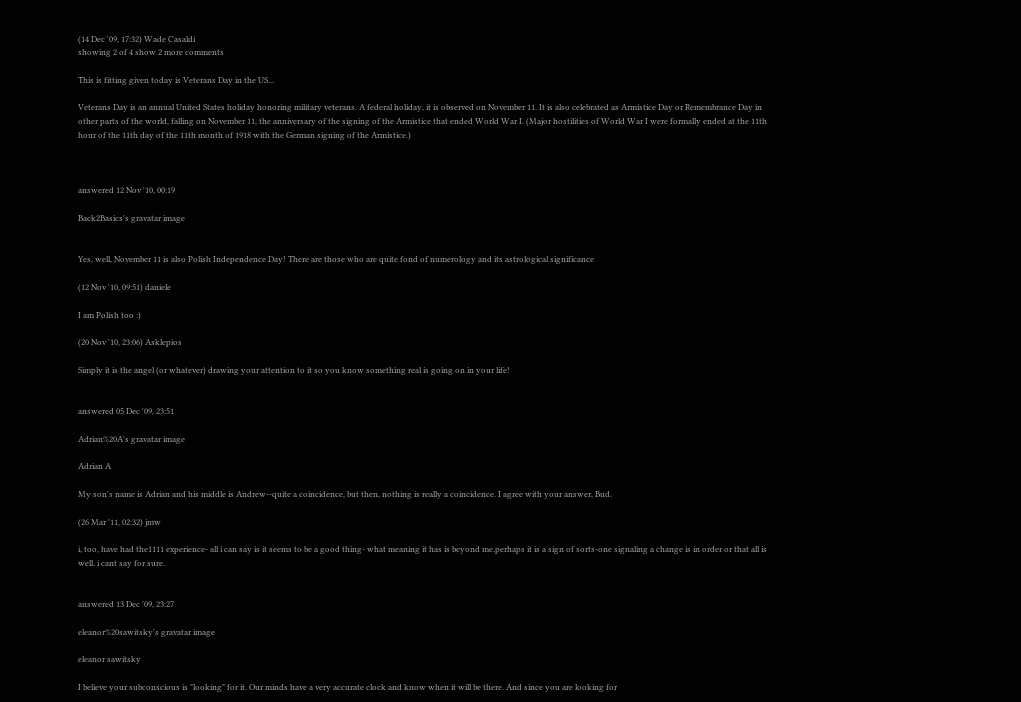(14 Dec '09, 17:32) Wade Casaldi
showing 2 of 4 show 2 more comments

This is fitting given today is Veterans Day in the US...

Veterans Day is an annual United States holiday honoring military veterans. A federal holiday, it is observed on November 11. It is also celebrated as Armistice Day or Remembrance Day in other parts of the world, falling on November 11, the anniversary of the signing of the Armistice that ended World War I. (Major hostilities of World War I were formally ended at the 11th hour of the 11th day of the 11th month of 1918 with the German signing of the Armistice.)



answered 12 Nov '10, 00:19

Back2Basics's gravatar image


Yes, well, November 11 is also Polish Independence Day! There are those who are quite fond of numerology and its astrological significance

(12 Nov '10, 09:51) daniele

I am Polish too :)

(20 Nov '10, 23:06) Asklepios

Simply it is the angel (or whatever) drawing your attention to it so you know something real is going on in your life!


answered 05 Dec '09, 23:51

Adrian%20A's gravatar image

Adrian A

My son's name is Adrian and his middle is Andrew--quite a coincidence, but then, nothing is really a coincidence. I agree with your answer, Bud.

(26 Mar '11, 02:32) jmw

i, too, have had the1111 experience- all i can say is it seems to be a good thing- what meaning it has is beyond me.perhaps it is a sign of sorts-one signaling a change is in order or that all is well. i cant say for sure.


answered 13 Dec '09, 23:27

eleanor%20sawitsky's gravatar image

eleanor sawitsky

I believe your subconscious is "looking" for it. Our minds have a very accurate clock and know when it will be there. And since you are looking for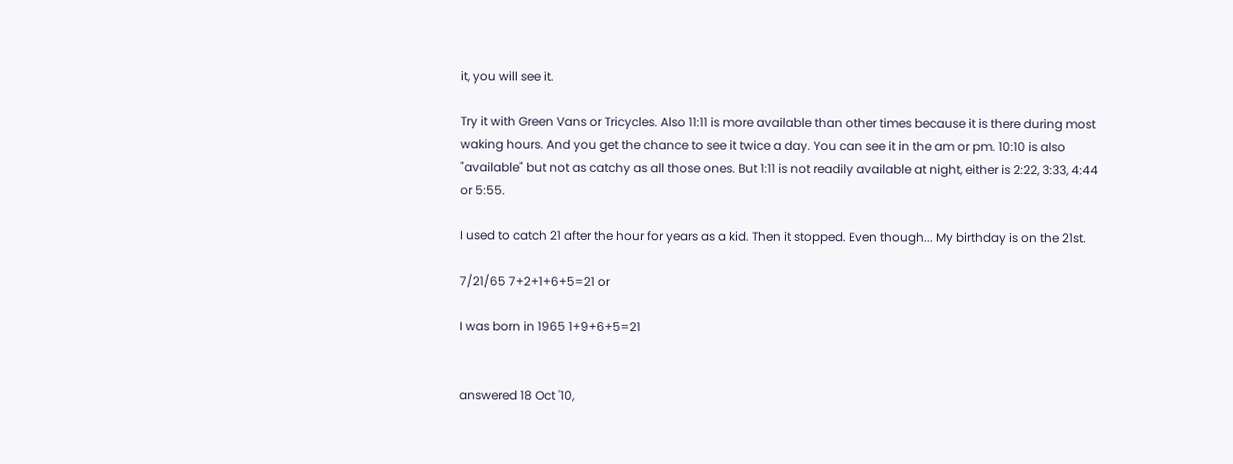it, you will see it.

Try it with Green Vans or Tricycles. Also 11:11 is more available than other times because it is there during most waking hours. And you get the chance to see it twice a day. You can see it in the am or pm. 10:10 is also "available" but not as catchy as all those ones. But 1:11 is not readily available at night, either is 2:22, 3:33, 4:44 or 5:55.

I used to catch 21 after the hour for years as a kid. Then it stopped. Even though... My birthday is on the 21st.

7/21/65 7+2+1+6+5=21 or

I was born in 1965 1+9+6+5=21


answered 18 Oct '10,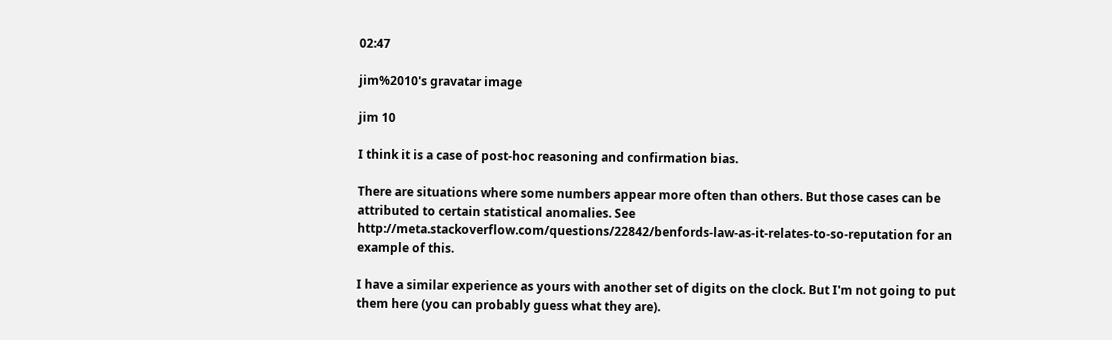02:47

jim%2010's gravatar image

jim 10

I think it is a case of post-hoc reasoning and confirmation bias.

There are situations where some numbers appear more often than others. But those cases can be attributed to certain statistical anomalies. See http://meta.stackoverflow.com/questions/22842/benfords-law-as-it-relates-to-so-reputation for an example of this.

I have a similar experience as yours with another set of digits on the clock. But I'm not going to put them here (you can probably guess what they are).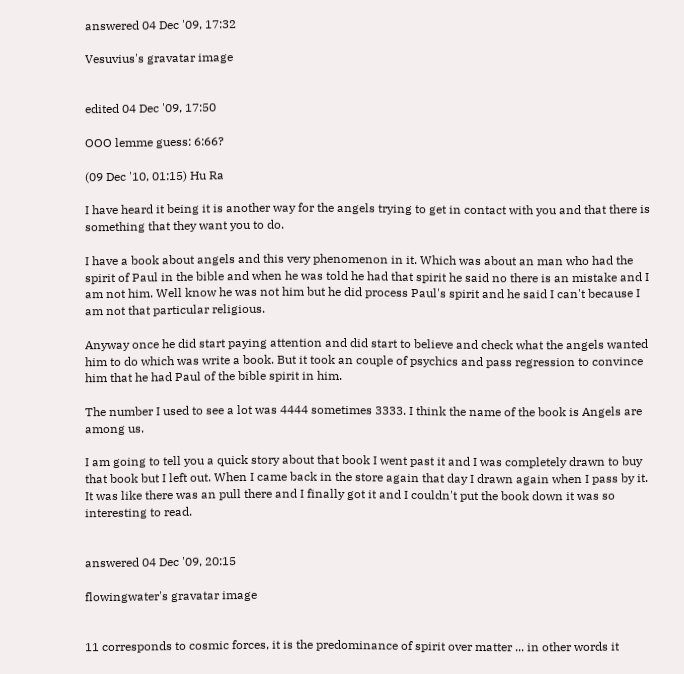answered 04 Dec '09, 17:32

Vesuvius's gravatar image


edited 04 Dec '09, 17:50

OOO lemme guess: 6:66?

(09 Dec '10, 01:15) Hu Ra

I have heard it being it is another way for the angels trying to get in contact with you and that there is something that they want you to do.

I have a book about angels and this very phenomenon in it. Which was about an man who had the spirit of Paul in the bible and when he was told he had that spirit he said no there is an mistake and I am not him. Well know he was not him but he did process Paul's spirit and he said I can't because I am not that particular religious.

Anyway once he did start paying attention and did start to believe and check what the angels wanted him to do which was write a book. But it took an couple of psychics and pass regression to convince him that he had Paul of the bible spirit in him.

The number I used to see a lot was 4444 sometimes 3333. I think the name of the book is Angels are among us.

I am going to tell you a quick story about that book I went past it and I was completely drawn to buy that book but I left out. When I came back in the store again that day I drawn again when I pass by it. It was like there was an pull there and I finally got it and I couldn't put the book down it was so interesting to read.


answered 04 Dec '09, 20:15

flowingwater's gravatar image


11 corresponds to cosmic forces, it is the predominance of spirit over matter ... in other words it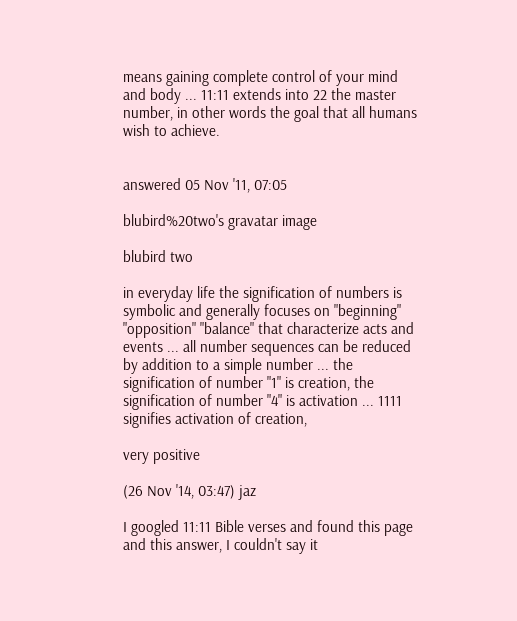means gaining complete control of your mind and body ... 11:11 extends into 22 the master number, in other words the goal that all humans wish to achieve.


answered 05 Nov '11, 07:05

blubird%20two's gravatar image

blubird two

in everyday life the signification of numbers is symbolic and generally focuses on "beginning" "opposition" "balance" that characterize acts and events ... all number sequences can be reduced by addition to a simple number ... the signification of number "1" is creation, the signification of number "4" is activation ... 1111 signifies activation of creation,

very positive

(26 Nov '14, 03:47) jaz

I googled 11:11 Bible verses and found this page
and this answer, I couldn't say it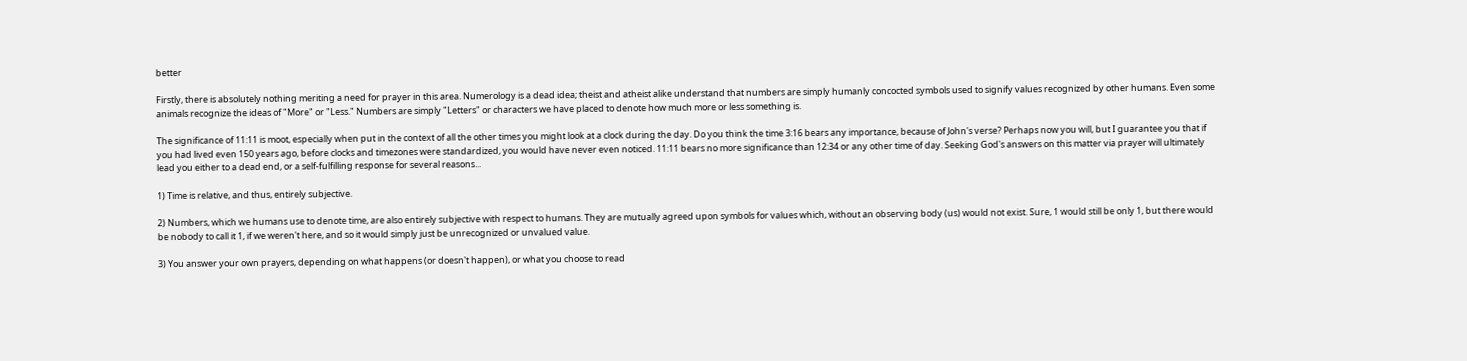better

Firstly, there is absolutely nothing meriting a need for prayer in this area. Numerology is a dead idea; theist and atheist alike understand that numbers are simply humanly concocted symbols used to signify values recognized by other humans. Even some animals recognize the ideas of "More" or "Less." Numbers are simply "Letters" or characters we have placed to denote how much more or less something is.

The significance of 11:11 is moot, especially when put in the context of all the other times you might look at a clock during the day. Do you think the time 3:16 bears any importance, because of John's verse? Perhaps now you will, but I guarantee you that if you had lived even 150 years ago, before clocks and timezones were standardized, you would have never even noticed. 11:11 bears no more significance than 12:34 or any other time of day. Seeking God's answers on this matter via prayer will ultimately lead you either to a dead end, or a self-fulfilling response for several reasons...

1) Time is relative, and thus, entirely subjective.

2) Numbers, which we humans use to denote time, are also entirely subjective with respect to humans. They are mutually agreed upon symbols for values which, without an observing body (us) would not exist. Sure, 1 would still be only 1, but there would be nobody to call it 1, if we weren't here, and so it would simply just be unrecognized or unvalued value.

3) You answer your own prayers, depending on what happens (or doesn't happen), or what you choose to read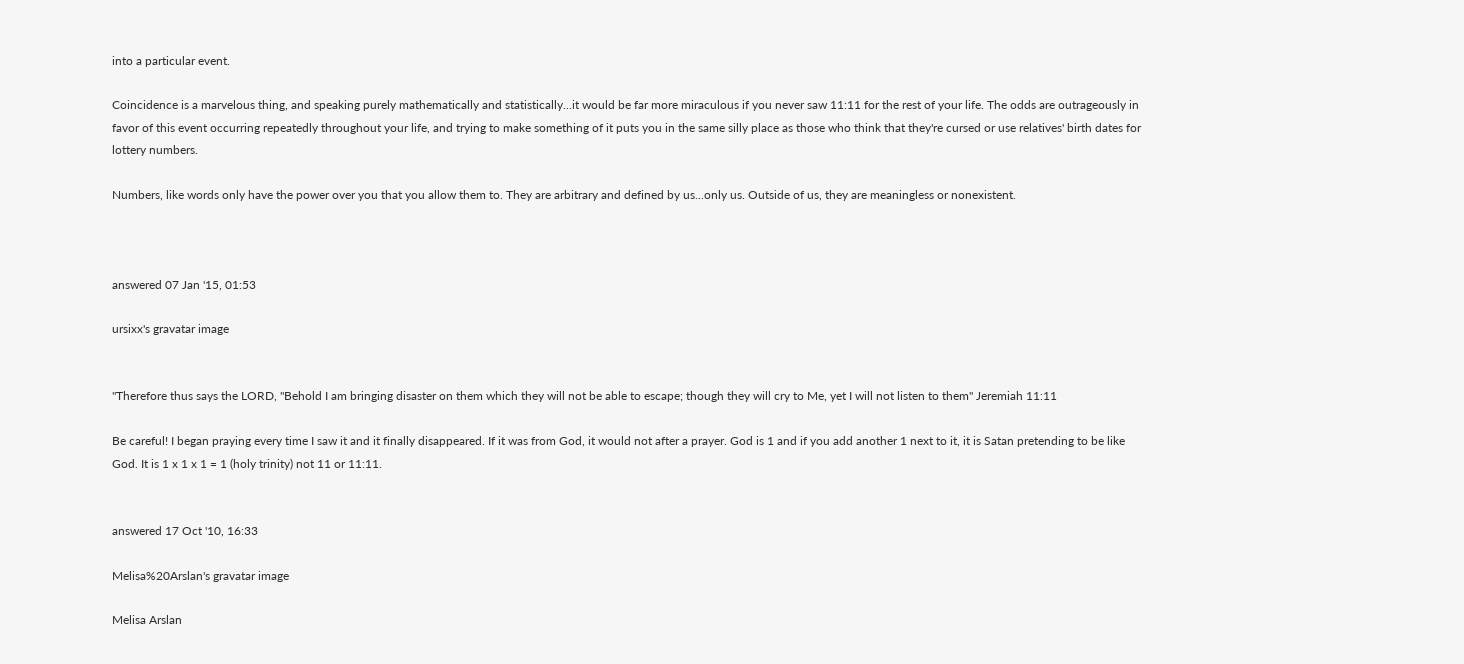into a particular event.

Coincidence is a marvelous thing, and speaking purely mathematically and statistically...it would be far more miraculous if you never saw 11:11 for the rest of your life. The odds are outrageously in favor of this event occurring repeatedly throughout your life, and trying to make something of it puts you in the same silly place as those who think that they're cursed or use relatives' birth dates for lottery numbers.

Numbers, like words only have the power over you that you allow them to. They are arbitrary and defined by us...only us. Outside of us, they are meaningless or nonexistent.



answered 07 Jan '15, 01:53

ursixx's gravatar image


"Therefore thus says the LORD, "Behold I am bringing disaster on them which they will not be able to escape; though they will cry to Me, yet I will not listen to them" Jeremiah 11:11

Be careful! I began praying every time I saw it and it finally disappeared. If it was from God, it would not after a prayer. God is 1 and if you add another 1 next to it, it is Satan pretending to be like God. It is 1 x 1 x 1 = 1 (holy trinity) not 11 or 11:11.


answered 17 Oct '10, 16:33

Melisa%20Arslan's gravatar image

Melisa Arslan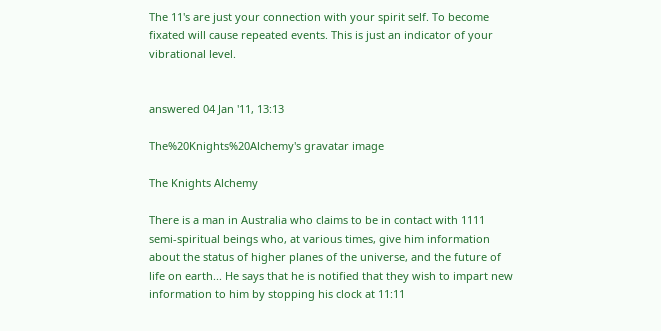The 11's are just your connection with your spirit self. To become fixated will cause repeated events. This is just an indicator of your vibrational level.


answered 04 Jan '11, 13:13

The%20Knights%20Alchemy's gravatar image

The Knights Alchemy

There is a man in Australia who claims to be in contact with 1111 semi-spiritual beings who, at various times, give him information about the status of higher planes of the universe, and the future of life on earth... He says that he is notified that they wish to impart new information to him by stopping his clock at 11:11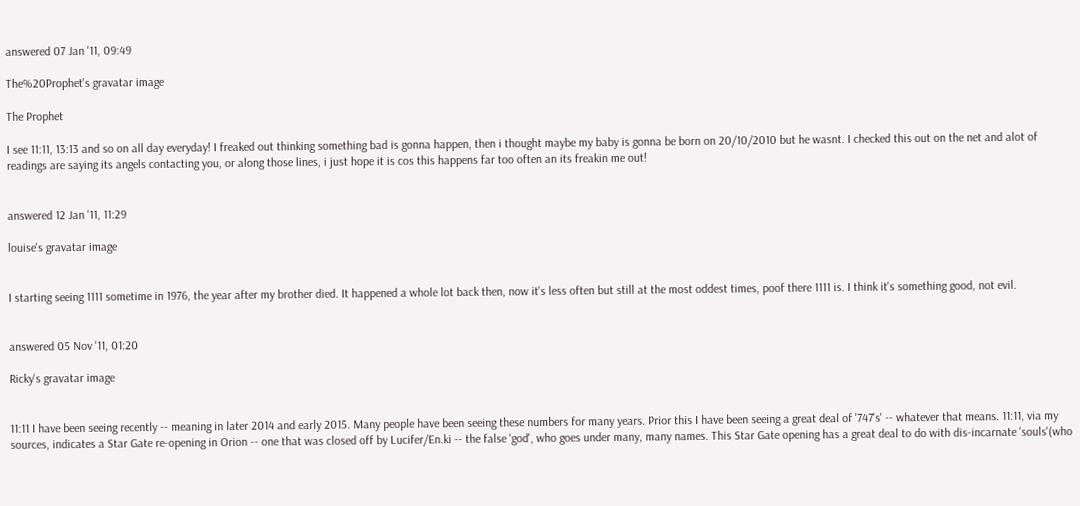answered 07 Jan '11, 09:49

The%20Prophet's gravatar image

The Prophet

I see 11:11, 13:13 and so on all day everyday! I freaked out thinking something bad is gonna happen, then i thought maybe my baby is gonna be born on 20/10/2010 but he wasnt. I checked this out on the net and alot of readings are saying its angels contacting you, or along those lines, i just hope it is cos this happens far too often an its freakin me out!


answered 12 Jan '11, 11:29

louise's gravatar image


I starting seeing 1111 sometime in 1976, the year after my brother died. It happened a whole lot back then, now it's less often but still at the most oddest times, poof there 1111 is. I think it's something good, not evil.


answered 05 Nov '11, 01:20

Ricky's gravatar image


11:11 I have been seeing recently -- meaning in later 2014 and early 2015. Many people have been seeing these numbers for many years. Prior this I have been seeing a great deal of '747's' -- whatever that means. 11:11, via my sources, indicates a Star Gate re-opening in Orion -- one that was closed off by Lucifer/En.ki -- the false 'god', who goes under many, many names. This Star Gate opening has a great deal to do with dis-incarnate 'souls'(who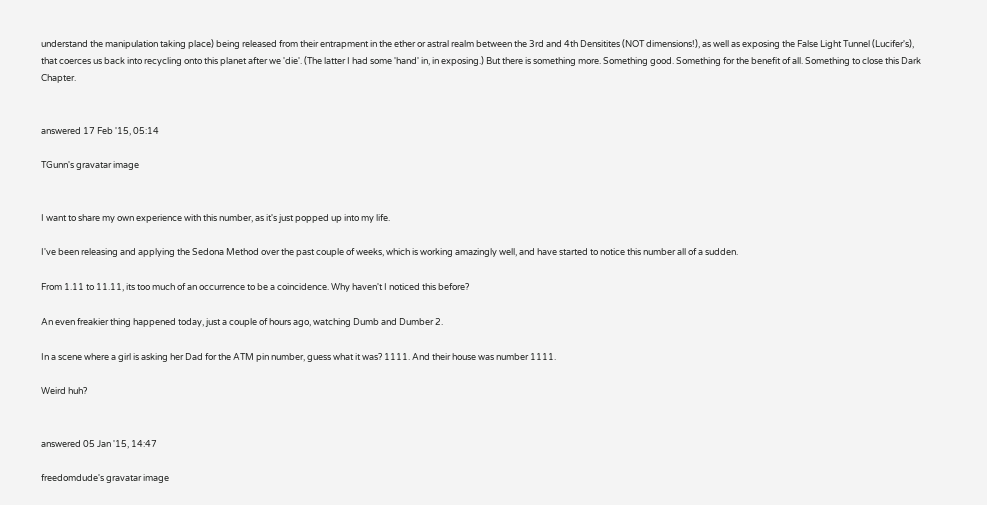understand the manipulation taking place) being released from their entrapment in the ether or astral realm between the 3rd and 4th Densitites (NOT dimensions!), as well as exposing the False Light Tunnel (Lucifer's), that coerces us back into recycling onto this planet after we 'die'. (The latter I had some 'hand' in, in exposing.) But there is something more. Something good. Something for the benefit of all. Something to close this Dark Chapter.


answered 17 Feb '15, 05:14

TGunn's gravatar image


I want to share my own experience with this number, as it's just popped up into my life.

I've been releasing and applying the Sedona Method over the past couple of weeks, which is working amazingly well, and have started to notice this number all of a sudden.

From 1.11 to 11.11, its too much of an occurrence to be a coincidence. Why haven't I noticed this before?

An even freakier thing happened today, just a couple of hours ago, watching Dumb and Dumber 2.

In a scene where a girl is asking her Dad for the ATM pin number, guess what it was? 1111. And their house was number 1111.

Weird huh?


answered 05 Jan '15, 14:47

freedomdude's gravatar image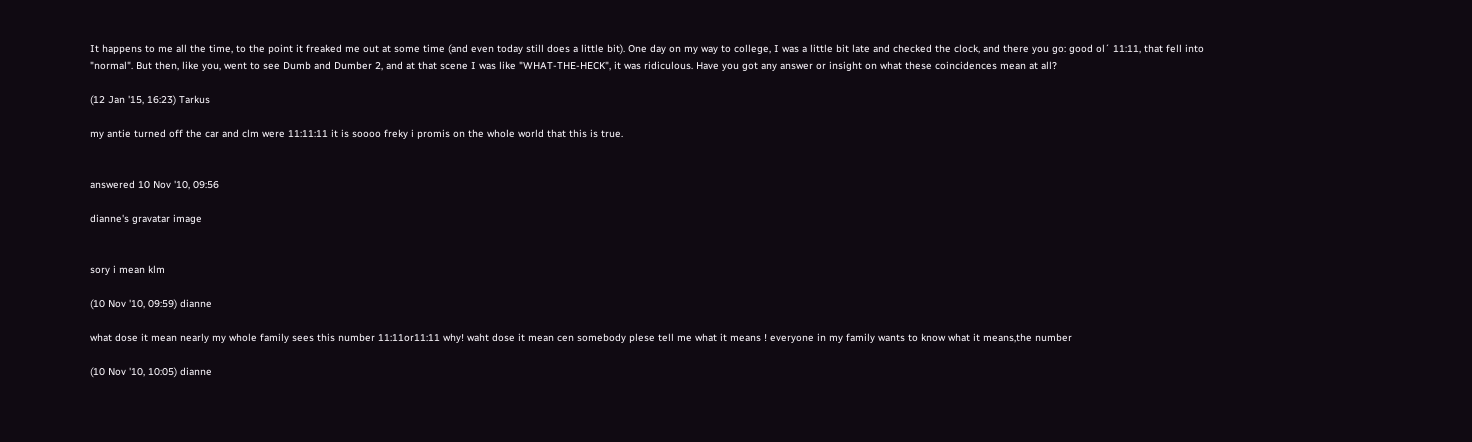It happens to me all the time, to the point it freaked me out at some time (and even today still does a little bit). One day on my way to college, I was a little bit late and checked the clock, and there you go: good ol´ 11:11, that fell into "normal". But then, like you, went to see Dumb and Dumber 2, and at that scene I was like "WHAT-THE-HECK", it was ridiculous. Have you got any answer or insight on what these coincidences mean at all?

(12 Jan '15, 16:23) Tarkus

my antie turned off the car and clm were 11:11:11 it is soooo freky i promis on the whole world that this is true.


answered 10 Nov '10, 09:56

dianne's gravatar image


sory i mean klm

(10 Nov '10, 09:59) dianne

what dose it mean nearly my whole family sees this number 11:11or11:11 why! waht dose it mean cen somebody plese tell me what it means ! everyone in my family wants to know what it means,the number

(10 Nov '10, 10:05) dianne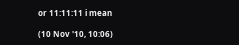or 11:11:11 i mean

(10 Nov '10, 10:06)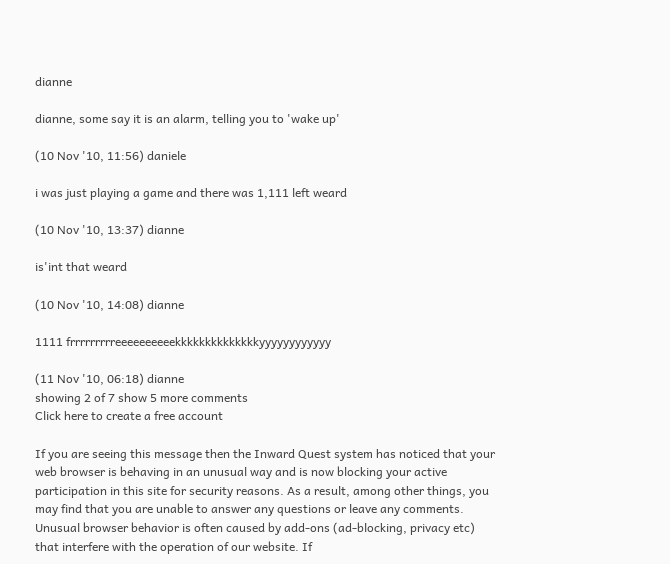dianne

dianne, some say it is an alarm, telling you to 'wake up'

(10 Nov '10, 11:56) daniele

i was just playing a game and there was 1,111 left weard

(10 Nov '10, 13:37) dianne

is'int that weard

(10 Nov '10, 14:08) dianne

1111 frrrrrrrrreeeeeeeeeekkkkkkkkkkkkkkyyyyyyyyyyyy

(11 Nov '10, 06:18) dianne
showing 2 of 7 show 5 more comments
Click here to create a free account

If you are seeing this message then the Inward Quest system has noticed that your web browser is behaving in an unusual way and is now blocking your active participation in this site for security reasons. As a result, among other things, you may find that you are unable to answer any questions or leave any comments. Unusual browser behavior is often caused by add-ons (ad-blocking, privacy etc) that interfere with the operation of our website. If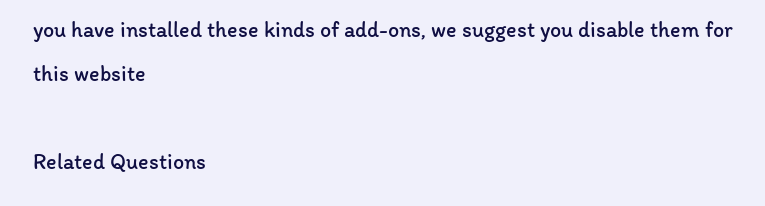you have installed these kinds of add-ons, we suggest you disable them for this website

Related Questions